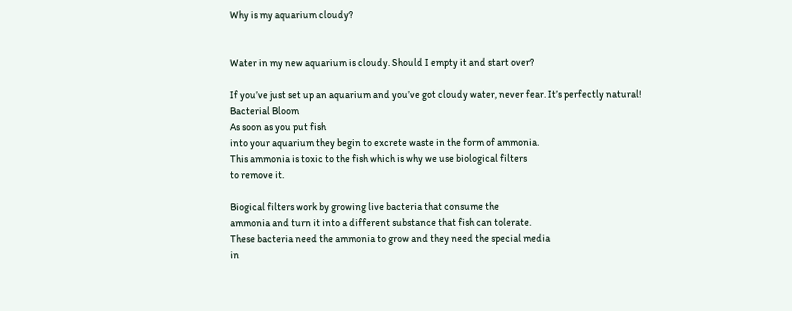Why is my aquarium cloudy?


Water in my new aquarium is cloudy. Should I empty it and start over?

If you’ve just set up an aquarium and you’ve got cloudy water, never fear. It’s perfectly natural!
Bacterial Bloom
As soon as you put fish
into your aquarium they begin to excrete waste in the form of ammonia.
This ammonia is toxic to the fish which is why we use biological filters
to remove it.

Biogical filters work by growing live bacteria that consume the
ammonia and turn it into a different substance that fish can tolerate.
These bacteria need the ammonia to grow and they need the special media
in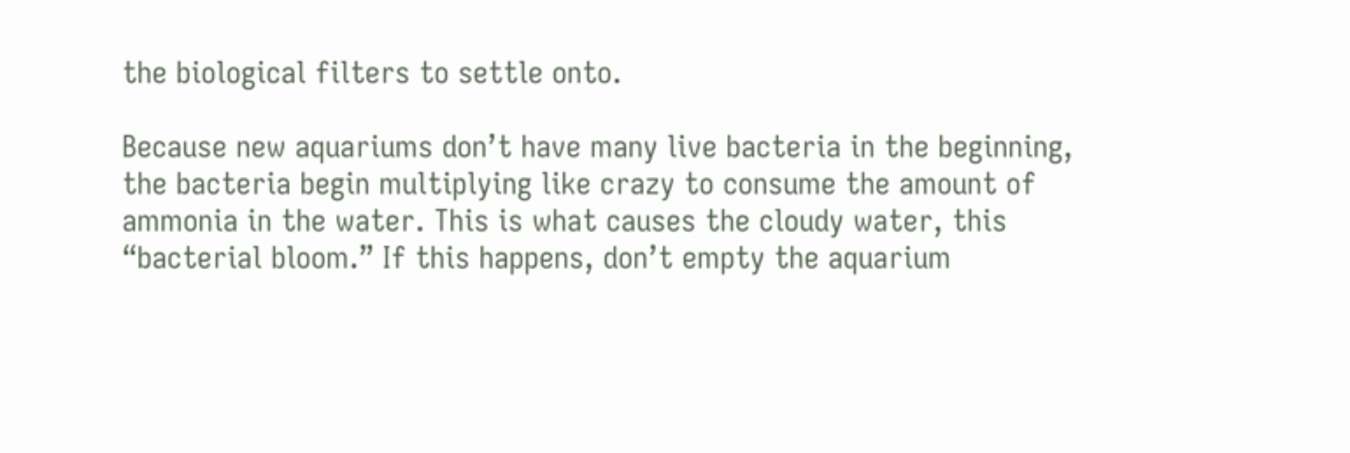the biological filters to settle onto.

Because new aquariums don’t have many live bacteria in the beginning,
the bacteria begin multiplying like crazy to consume the amount of
ammonia in the water. This is what causes the cloudy water, this
“bacterial bloom.” If this happens, don’t empty the aquarium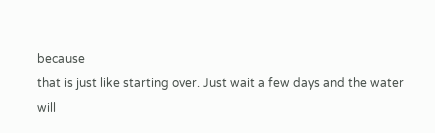because
that is just like starting over. Just wait a few days and the water
will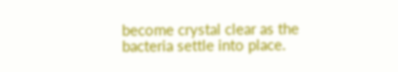become crystal clear as the bacteria settle into place.